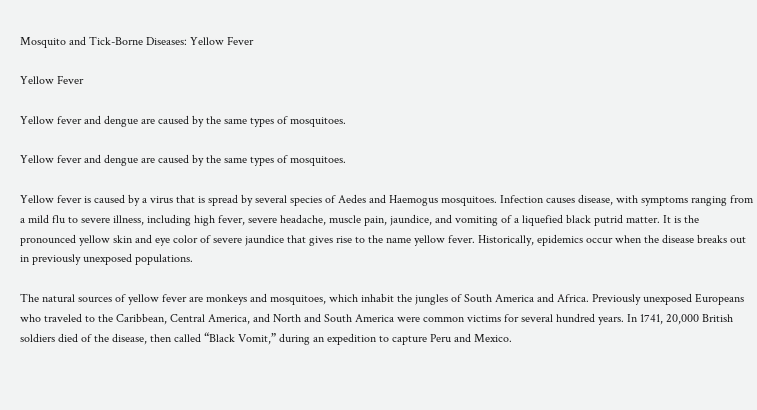Mosquito and Tick-Borne Diseases: Yellow Fever

Yellow Fever

Yellow fever and dengue are caused by the same types of mosquitoes.

Yellow fever and dengue are caused by the same types of mosquitoes.

Yellow fever is caused by a virus that is spread by several species of Aedes and Haemogus mosquitoes. Infection causes disease, with symptoms ranging from a mild flu to severe illness, including high fever, severe headache, muscle pain, jaundice, and vomiting of a liquefied black putrid matter. It is the pronounced yellow skin and eye color of severe jaundice that gives rise to the name yellow fever. Historically, epidemics occur when the disease breaks out in previously unexposed populations.

The natural sources of yellow fever are monkeys and mosquitoes, which inhabit the jungles of South America and Africa. Previously unexposed Europeans who traveled to the Caribbean, Central America, and North and South America were common victims for several hundred years. In 1741, 20,000 British soldiers died of the disease, then called “Black Vomit,” during an expedition to capture Peru and Mexico.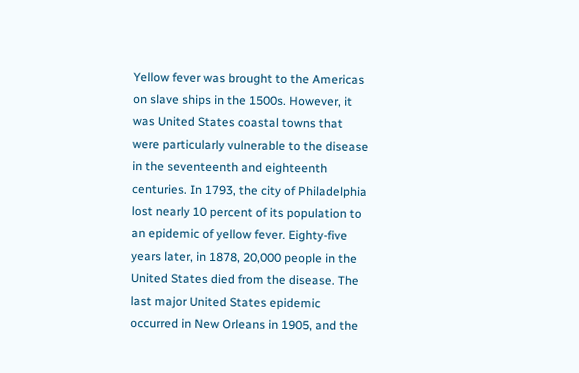Yellow fever was brought to the Americas on slave ships in the 1500s. However, it was United States coastal towns that were particularly vulnerable to the disease in the seventeenth and eighteenth centuries. In 1793, the city of Philadelphia lost nearly 10 percent of its population to an epidemic of yellow fever. Eighty-five years later, in 1878, 20,000 people in the United States died from the disease. The last major United States epidemic occurred in New Orleans in 1905, and the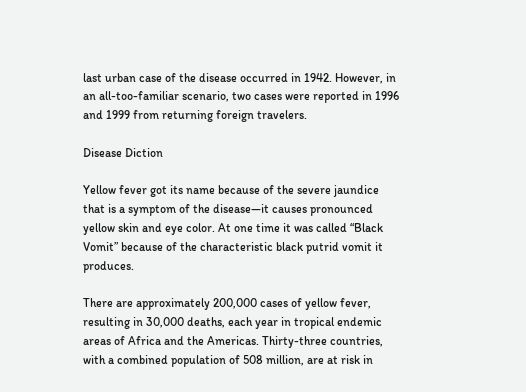last urban case of the disease occurred in 1942. However, in an all-too-familiar scenario, two cases were reported in 1996 and 1999 from returning foreign travelers.

Disease Diction

Yellow fever got its name because of the severe jaundice that is a symptom of the disease—it causes pronounced yellow skin and eye color. At one time it was called “Black Vomit” because of the characteristic black putrid vomit it produces.

There are approximately 200,000 cases of yellow fever, resulting in 30,000 deaths, each year in tropical endemic areas of Africa and the Americas. Thirty-three countries, with a combined population of 508 million, are at risk in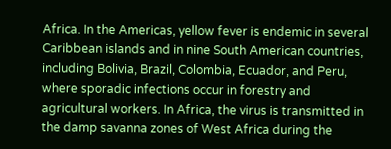Africa. In the Americas, yellow fever is endemic in several Caribbean islands and in nine South American countries, including Bolivia, Brazil, Colombia, Ecuador, and Peru, where sporadic infections occur in forestry and agricultural workers. In Africa, the virus is transmitted in the damp savanna zones of West Africa during the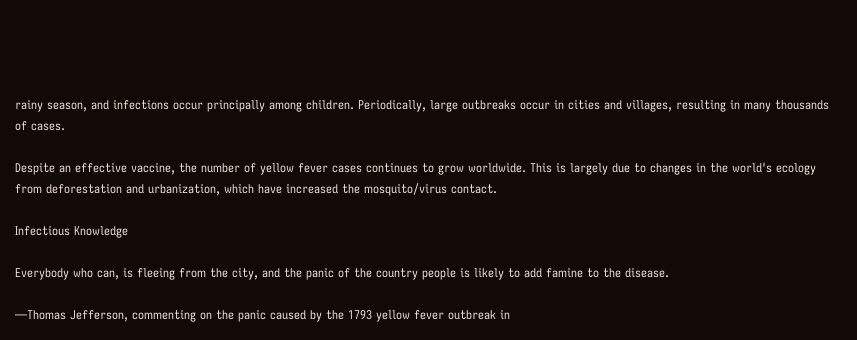rainy season, and infections occur principally among children. Periodically, large outbreaks occur in cities and villages, resulting in many thousands of cases.

Despite an effective vaccine, the number of yellow fever cases continues to grow worldwide. This is largely due to changes in the world's ecology from deforestation and urbanization, which have increased the mosquito/virus contact.

Infectious Knowledge

Everybody who can, is fleeing from the city, and the panic of the country people is likely to add famine to the disease.

—Thomas Jefferson, commenting on the panic caused by the 1793 yellow fever outbreak in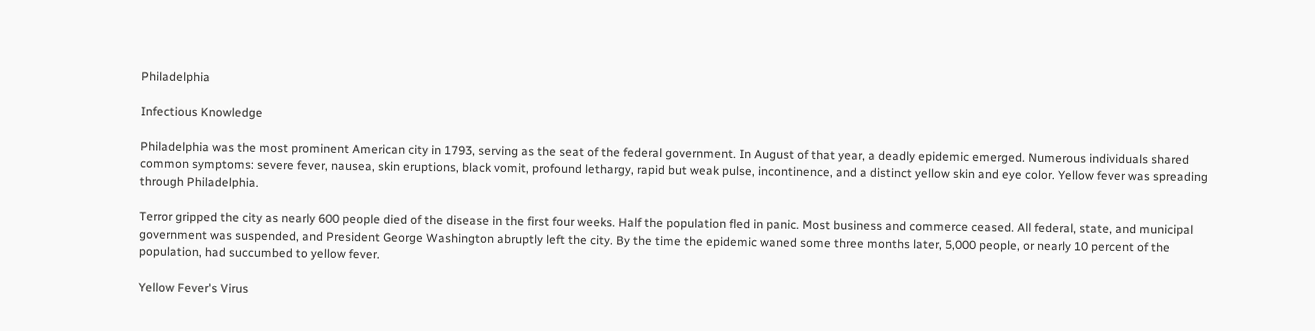Philadelphia

Infectious Knowledge

Philadelphia was the most prominent American city in 1793, serving as the seat of the federal government. In August of that year, a deadly epidemic emerged. Numerous individuals shared common symptoms: severe fever, nausea, skin eruptions, black vomit, profound lethargy, rapid but weak pulse, incontinence, and a distinct yellow skin and eye color. Yellow fever was spreading through Philadelphia.

Terror gripped the city as nearly 600 people died of the disease in the first four weeks. Half the population fled in panic. Most business and commerce ceased. All federal, state, and municipal government was suspended, and President George Washington abruptly left the city. By the time the epidemic waned some three months later, 5,000 people, or nearly 10 percent of the population, had succumbed to yellow fever.

Yellow Fever's Virus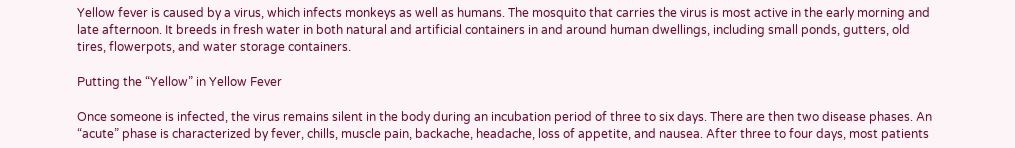Yellow fever is caused by a virus, which infects monkeys as well as humans. The mosquito that carries the virus is most active in the early morning and late afternoon. It breeds in fresh water in both natural and artificial containers in and around human dwellings, including small ponds, gutters, old tires, flowerpots, and water storage containers.

Putting the “Yellow” in Yellow Fever

Once someone is infected, the virus remains silent in the body during an incubation period of three to six days. There are then two disease phases. An “acute” phase is characterized by fever, chills, muscle pain, backache, headache, loss of appetite, and nausea. After three to four days, most patients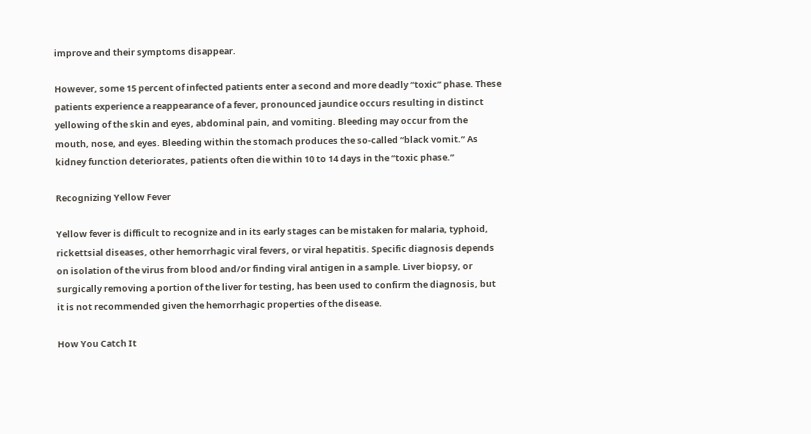improve and their symptoms disappear.

However, some 15 percent of infected patients enter a second and more deadly “toxic” phase. These patients experience a reappearance of a fever, pronounced jaundice occurs resulting in distinct yellowing of the skin and eyes, abdominal pain, and vomiting. Bleeding may occur from the mouth, nose, and eyes. Bleeding within the stomach produces the so-called “black vomit.” As kidney function deteriorates, patients often die within 10 to 14 days in the “toxic phase.”

Recognizing Yellow Fever

Yellow fever is difficult to recognize and in its early stages can be mistaken for malaria, typhoid, rickettsial diseases, other hemorrhagic viral fevers, or viral hepatitis. Specific diagnosis depends on isolation of the virus from blood and/or finding viral antigen in a sample. Liver biopsy, or surgically removing a portion of the liver for testing, has been used to confirm the diagnosis, but it is not recommended given the hemorrhagic properties of the disease.

How You Catch It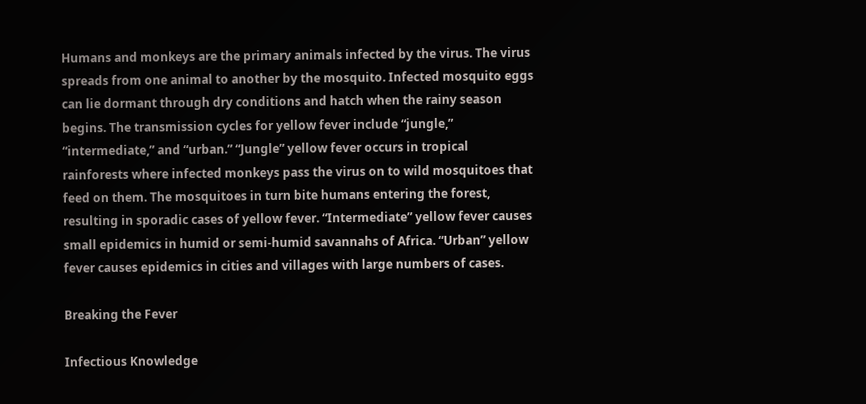Humans and monkeys are the primary animals infected by the virus. The virus spreads from one animal to another by the mosquito. Infected mosquito eggs can lie dormant through dry conditions and hatch when the rainy season begins. The transmission cycles for yellow fever include “jungle,” “intermediate,” and “urban.” “Jungle” yellow fever occurs in tropical rainforests where infected monkeys pass the virus on to wild mosquitoes that feed on them. The mosquitoes in turn bite humans entering the forest, resulting in sporadic cases of yellow fever. “Intermediate” yellow fever causes small epidemics in humid or semi-humid savannahs of Africa. “Urban” yellow fever causes epidemics in cities and villages with large numbers of cases.

Breaking the Fever

Infectious Knowledge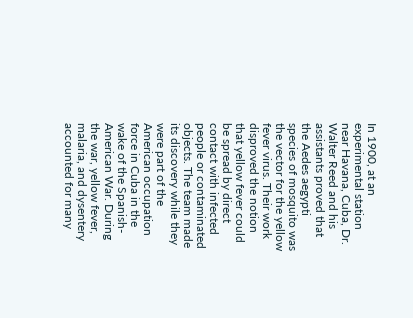In 1900, at an experimental station near Havana, Cuba, Dr. Walter Reed and his assistants proved that the Aedes aegypti species of mosquito was the vector for the yellow fever virus. Their work disproved the notion that yellow fever could be spread by direct contact with infected people or contaminated objects. The team made its discovery while they were part of the American occupation force in Cuba in the wake of the Spanish-American War. During the war, yellow fever, malaria, and dysentery accounted for many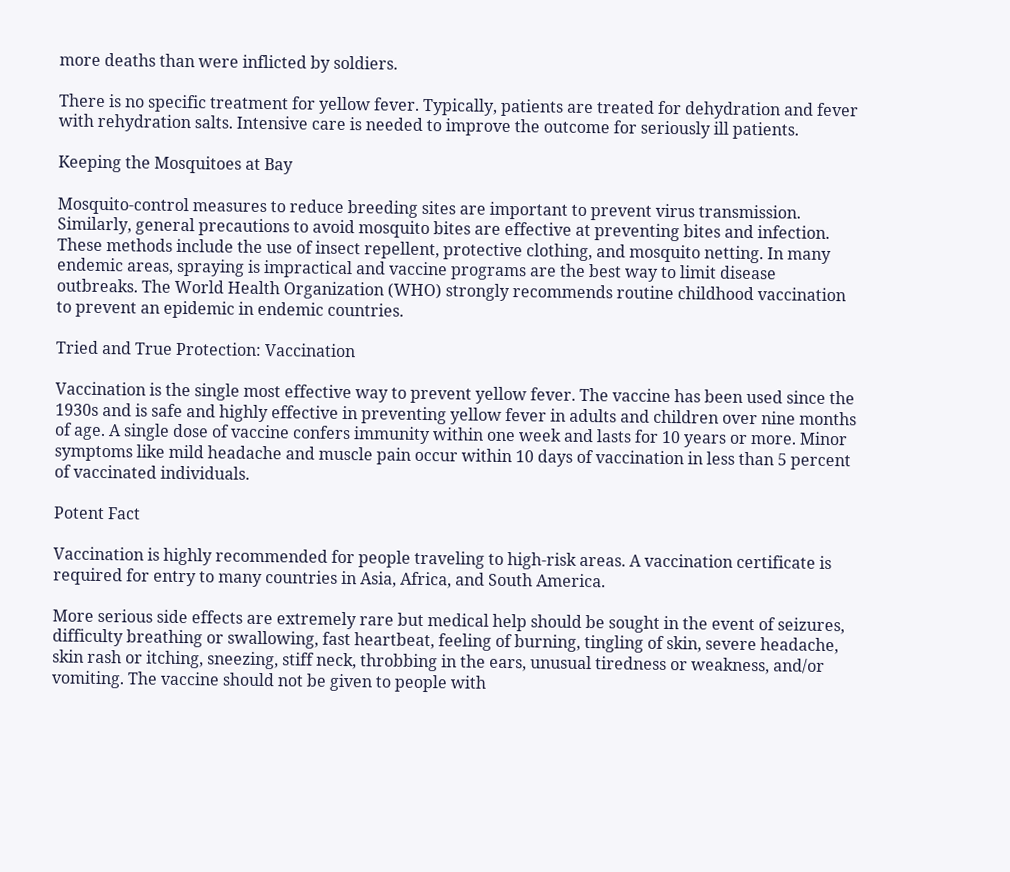more deaths than were inflicted by soldiers.

There is no specific treatment for yellow fever. Typically, patients are treated for dehydration and fever with rehydration salts. Intensive care is needed to improve the outcome for seriously ill patients.

Keeping the Mosquitoes at Bay

Mosquito-control measures to reduce breeding sites are important to prevent virus transmission. Similarly, general precautions to avoid mosquito bites are effective at preventing bites and infection. These methods include the use of insect repellent, protective clothing, and mosquito netting. In many endemic areas, spraying is impractical and vaccine programs are the best way to limit disease outbreaks. The World Health Organization (WHO) strongly recommends routine childhood vaccination to prevent an epidemic in endemic countries.

Tried and True Protection: Vaccination

Vaccination is the single most effective way to prevent yellow fever. The vaccine has been used since the 1930s and is safe and highly effective in preventing yellow fever in adults and children over nine months of age. A single dose of vaccine confers immunity within one week and lasts for 10 years or more. Minor symptoms like mild headache and muscle pain occur within 10 days of vaccination in less than 5 percent of vaccinated individuals.

Potent Fact

Vaccination is highly recommended for people traveling to high-risk areas. A vaccination certificate is required for entry to many countries in Asia, Africa, and South America.

More serious side effects are extremely rare but medical help should be sought in the event of seizures, difficulty breathing or swallowing, fast heartbeat, feeling of burning, tingling of skin, severe headache, skin rash or itching, sneezing, stiff neck, throbbing in the ears, unusual tiredness or weakness, and/or vomiting. The vaccine should not be given to people with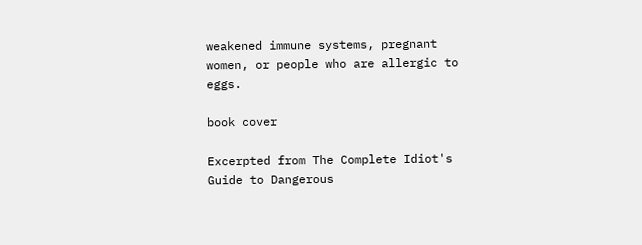weakened immune systems, pregnant women, or people who are allergic to eggs.

book cover

Excerpted from The Complete Idiot's Guide to Dangerous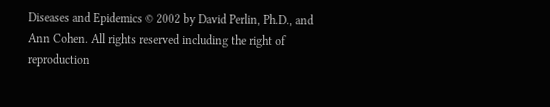Diseases and Epidemics © 2002 by David Perlin, Ph.D., and Ann Cohen. All rights reserved including the right of reproduction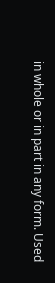in whole or in part in any form. Used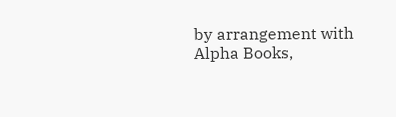by arrangement with Alpha Books,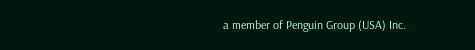a member of Penguin Group (USA) Inc.